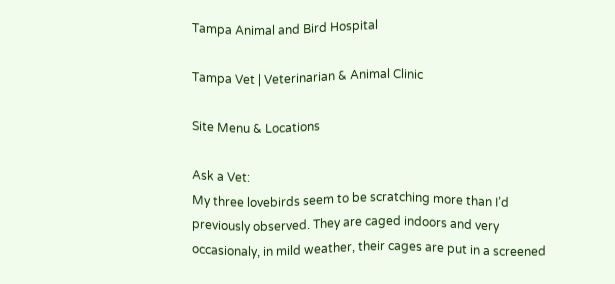Tampa Animal and Bird Hospital

Tampa Vet | Veterinarian & Animal Clinic

Site Menu & Locations

Ask a Vet:
My three lovebirds seem to be scratching more than I’d previously observed. They are caged indoors and very occasionaly, in mild weather, their cages are put in a screened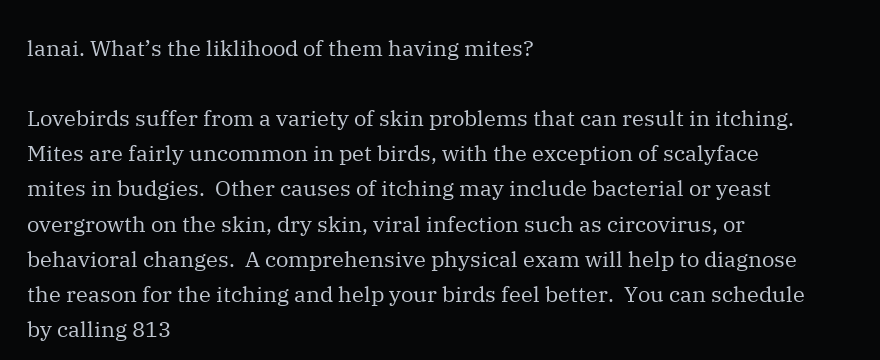lanai. What’s the liklihood of them having mites?

Lovebirds suffer from a variety of skin problems that can result in itching. Mites are fairly uncommon in pet birds, with the exception of scalyface mites in budgies.  Other causes of itching may include bacterial or yeast overgrowth on the skin, dry skin, viral infection such as circovirus, or behavioral changes.  A comprehensive physical exam will help to diagnose the reason for the itching and help your birds feel better.  You can schedule by calling 813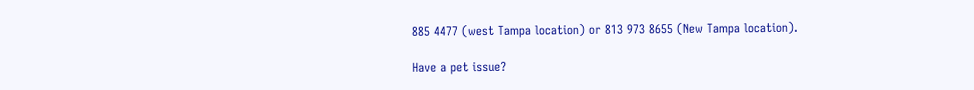885 4477 (west Tampa location) or 813 973 8655 (New Tampa location).

Have a pet issue?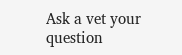Ask a vet your question